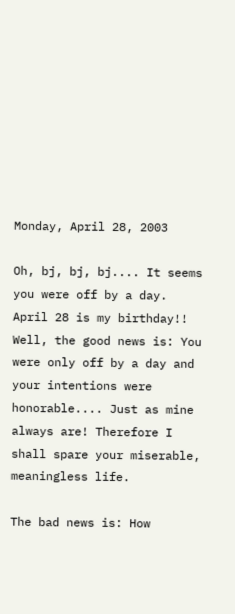Monday, April 28, 2003

Oh, bj, bj, bj.... It seems you were off by a day. April 28 is my birthday!! Well, the good news is: You were only off by a day and your intentions were honorable.... Just as mine always are! Therefore I shall spare your miserable, meaningless life.

The bad news is: How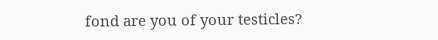fond are you of your testicles?